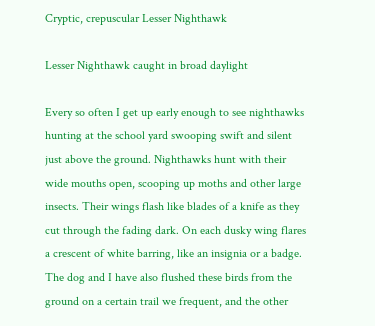Cryptic, crepuscular Lesser Nighthawk

Lesser Nighthawk caught in broad daylight

Every so often I get up early enough to see nighthawks hunting at the school yard swooping swift and silent just above the ground. Nighthawks hunt with their wide mouths open, scooping up moths and other large insects. Their wings flash like blades of a knife as they cut through the fading dark. On each dusky wing flares a crescent of white barring, like an insignia or a badge. The dog and I have also flushed these birds from the ground on a certain trail we frequent, and the other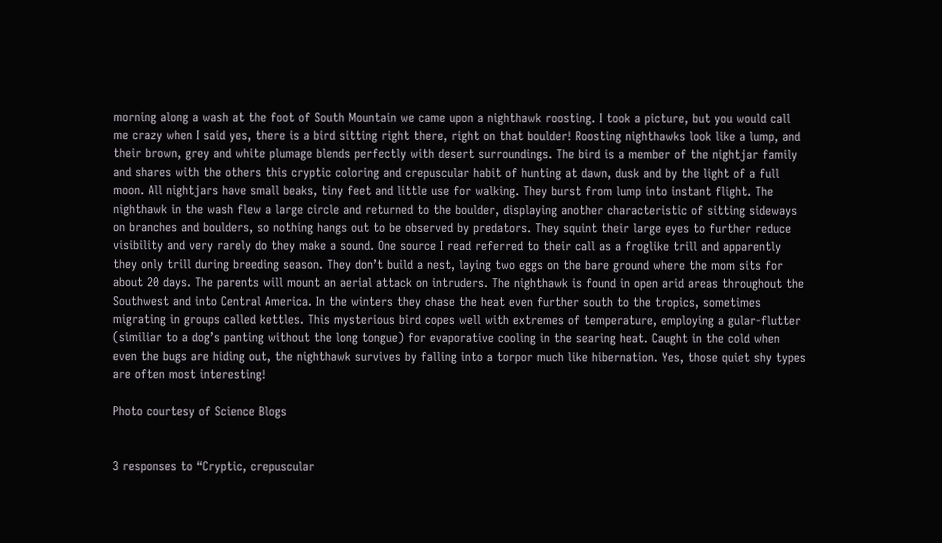morning along a wash at the foot of South Mountain we came upon a nighthawk roosting. I took a picture, but you would call me crazy when I said yes, there is a bird sitting right there, right on that boulder! Roosting nighthawks look like a lump, and their brown, grey and white plumage blends perfectly with desert surroundings. The bird is a member of the nightjar family and shares with the others this cryptic coloring and crepuscular habit of hunting at dawn, dusk and by the light of a full moon. All nightjars have small beaks, tiny feet and little use for walking. They burst from lump into instant flight. The nighthawk in the wash flew a large circle and returned to the boulder, displaying another characteristic of sitting sideways on branches and boulders, so nothing hangs out to be observed by predators. They squint their large eyes to further reduce visibility and very rarely do they make a sound. One source I read referred to their call as a froglike trill and apparently they only trill during breeding season. They don’t build a nest, laying two eggs on the bare ground where the mom sits for about 20 days. The parents will mount an aerial attack on intruders. The nighthawk is found in open arid areas throughout the Southwest and into Central America. In the winters they chase the heat even further south to the tropics, sometimes migrating in groups called kettles. This mysterious bird copes well with extremes of temperature, employing a gular-flutter (similiar to a dog’s panting without the long tongue) for evaporative cooling in the searing heat. Caught in the cold when even the bugs are hiding out, the nighthawk survives by falling into a torpor much like hibernation. Yes, those quiet shy types are often most interesting!

Photo courtesy of Science Blogs


3 responses to “Cryptic, crepuscular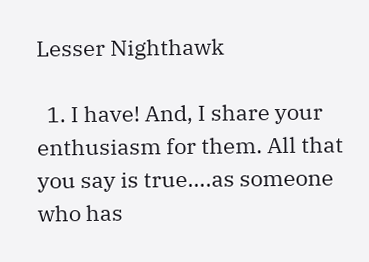Lesser Nighthawk

  1. I have! And, I share your enthusiasm for them. All that you say is true….as someone who has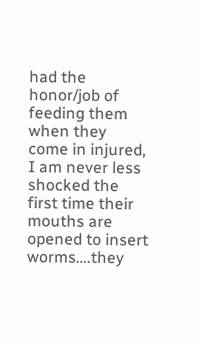had the honor/job of feeding them when they come in injured, I am never less shocked the first time their mouths are opened to insert worms….they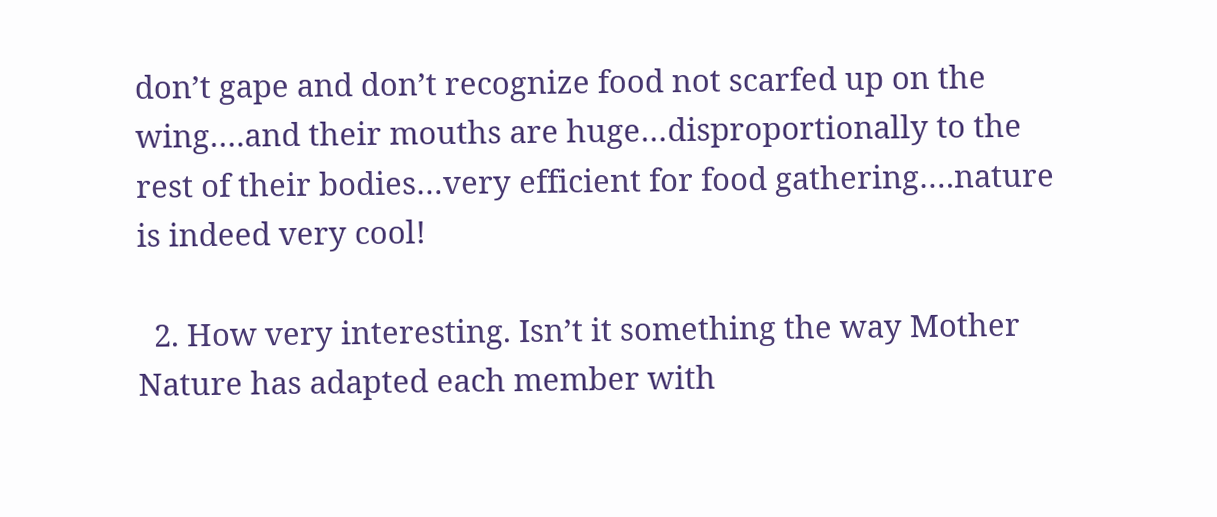don’t gape and don’t recognize food not scarfed up on the wing….and their mouths are huge…disproportionally to the rest of their bodies…very efficient for food gathering….nature is indeed very cool!

  2. How very interesting. Isn’t it something the way Mother Nature has adapted each member with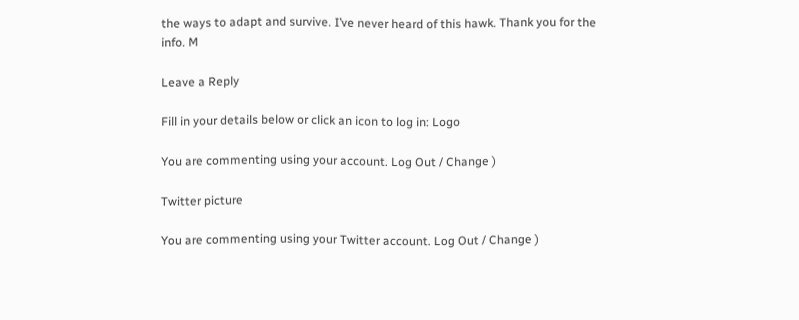the ways to adapt and survive. I’ve never heard of this hawk. Thank you for the info. M

Leave a Reply

Fill in your details below or click an icon to log in: Logo

You are commenting using your account. Log Out / Change )

Twitter picture

You are commenting using your Twitter account. Log Out / Change )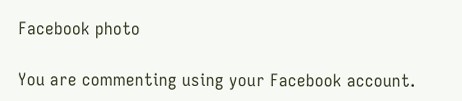Facebook photo

You are commenting using your Facebook account.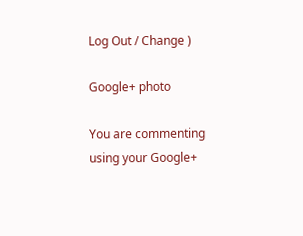Log Out / Change )

Google+ photo

You are commenting using your Google+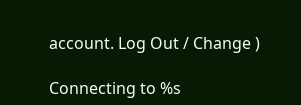account. Log Out / Change )

Connecting to %s